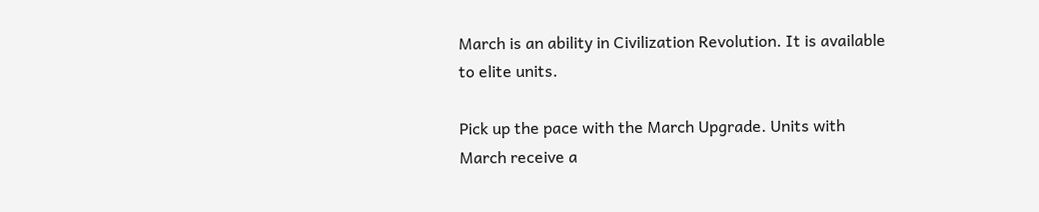March is an ability in Civilization Revolution. It is available to elite units.

Pick up the pace with the March Upgrade. Units with March receive a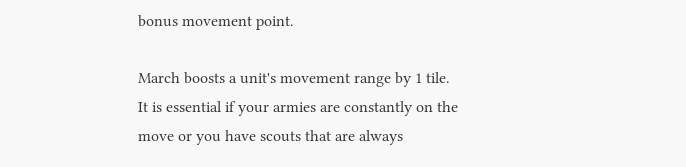bonus movement point.

March boosts a unit's movement range by 1 tile. It is essential if your armies are constantly on the move or you have scouts that are always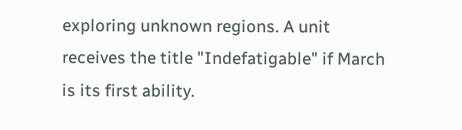exploring unknown regions. A unit receives the title "Indefatigable" if March is its first ability.